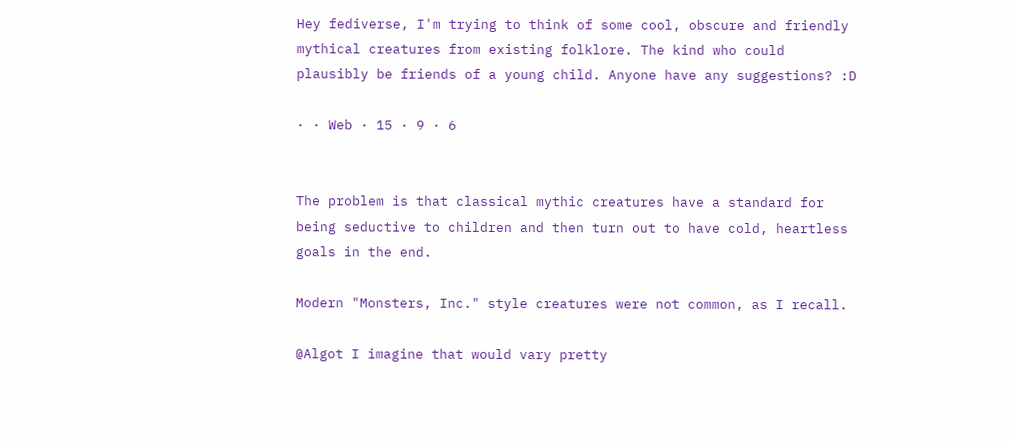Hey fediverse, I'm trying to think of some cool, obscure and friendly mythical creatures from existing folklore. The kind who could plausibly be friends of a young child. Anyone have any suggestions? :D

· · Web · 15 · 9 · 6


The problem is that classical mythic creatures have a standard for being seductive to children and then turn out to have cold, heartless goals in the end.

Modern "Monsters, Inc." style creatures were not common, as I recall.

@Algot I imagine that would vary pretty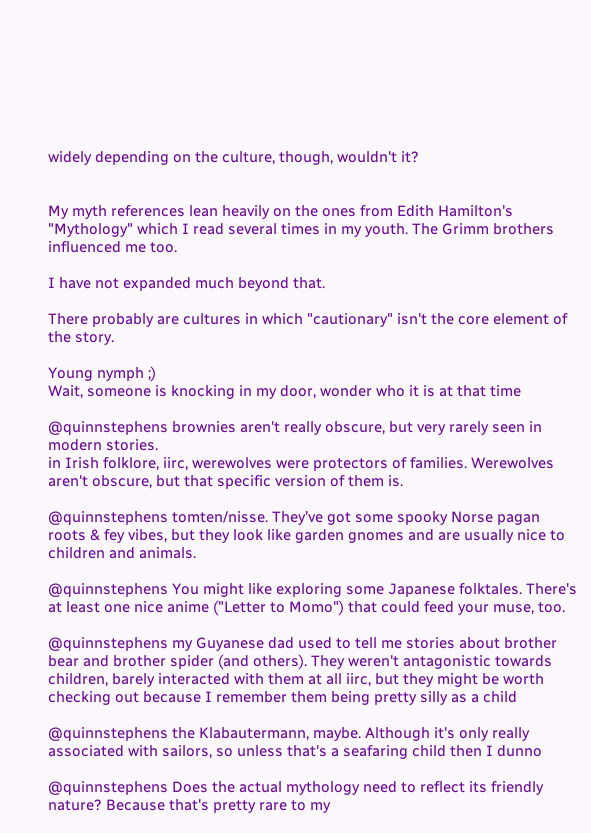widely depending on the culture, though, wouldn't it?


My myth references lean heavily on the ones from Edith Hamilton's "Mythology" which I read several times in my youth. The Grimm brothers influenced me too.

I have not expanded much beyond that.

There probably are cultures in which "cautionary" isn't the core element of the story.

Young nymph ;)
Wait, someone is knocking in my door, wonder who it is at that time

@quinnstephens brownies aren't really obscure, but very rarely seen in modern stories.
in Irish folklore, iirc, werewolves were protectors of families. Werewolves aren't obscure, but that specific version of them is.

@quinnstephens tomten/nisse. They’ve got some spooky Norse pagan roots & fey vibes, but they look like garden gnomes and are usually nice to children and animals.

@quinnstephens You might like exploring some Japanese folktales. There's at least one nice anime ("Letter to Momo") that could feed your muse, too.

@quinnstephens my Guyanese dad used to tell me stories about brother bear and brother spider (and others). They weren't antagonistic towards children, barely interacted with them at all iirc, but they might be worth checking out because I remember them being pretty silly as a child

@quinnstephens the Klabautermann, maybe. Although it's only really associated with sailors, so unless that's a seafaring child then I dunno

@quinnstephens Does the actual mythology need to reflect its friendly nature? Because that's pretty rare to my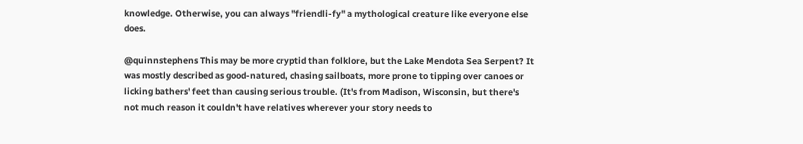knowledge. Otherwise, you can always "friendli-fy" a mythological creature like everyone else does.

@quinnstephens This may be more cryptid than folklore, but the Lake Mendota Sea Serpent? It was mostly described as good-natured, chasing sailboats, more prone to tipping over canoes or licking bathers' feet than causing serious trouble. (It's from Madison, Wisconsin, but there's not much reason it couldn't have relatives wherever your story needs to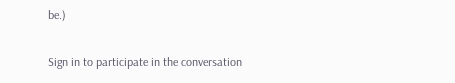be.)

Sign in to participate in the conversation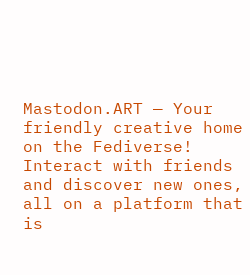Mastodon.ART — Your friendly creative home on the Fediverse! Interact with friends and discover new ones, all on a platform that is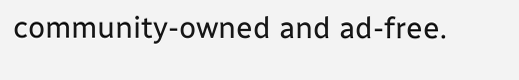community-owned and ad-free.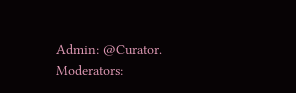Admin: @Curator. Moderators: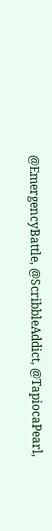@EmergencyBattle, @ScribbleAddict, @TapiocaPearl,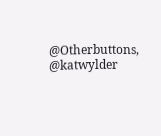@Otherbuttons, @katwylder